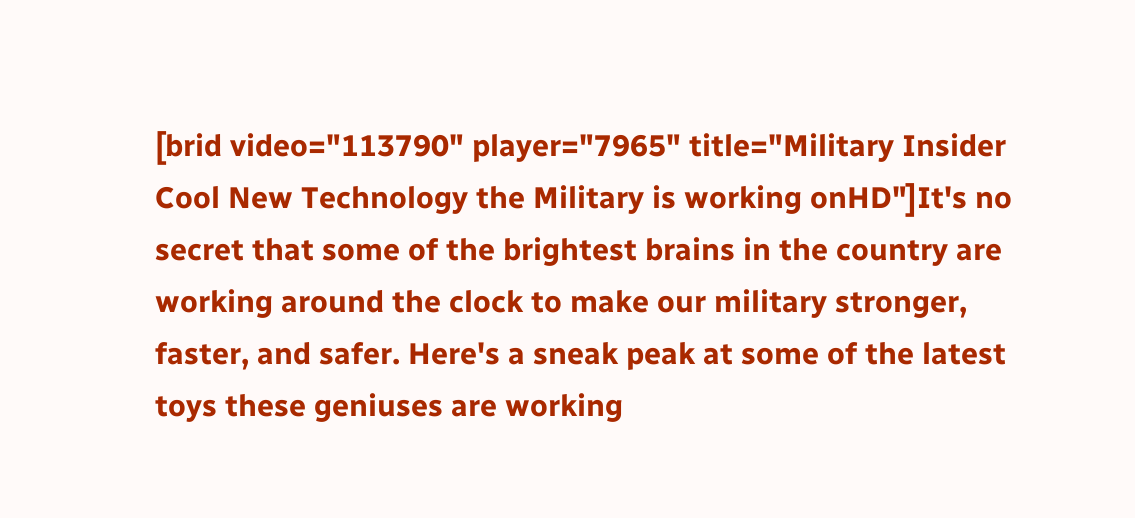[brid video="113790" player="7965" title="Military Insider Cool New Technology the Military is working onHD"]It's no secret that some of the brightest brains in the country are working around the clock to make our military stronger, faster, and safer. Here's a sneak peak at some of the latest toys these geniuses are working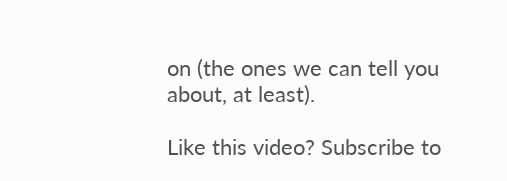on (the ones we can tell you about, at least).

Like this video? Subscribe to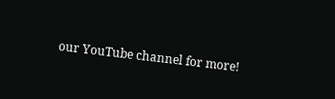our YouTube channel for more!